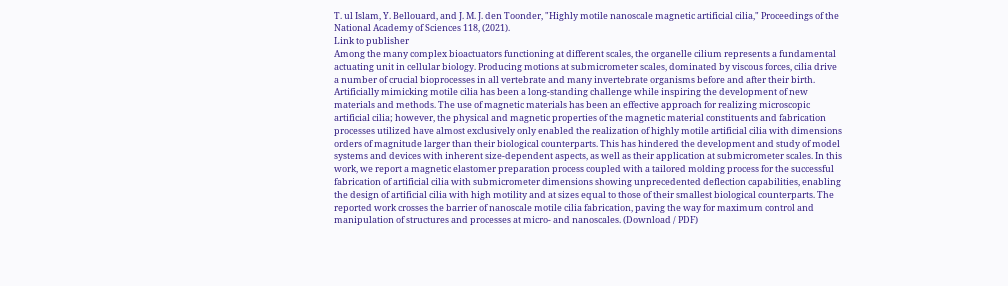T. ul Islam, Y. Bellouard, and J. M. J. den Toonder, "Highly motile nanoscale magnetic artificial cilia," Proceedings of the National Academy of Sciences 118, (2021).
Link to publisher
Among the many complex bioactuators functioning at different scales, the organelle cilium represents a fundamental actuating unit in cellular biology. Producing motions at submicrometer scales, dominated by viscous forces, cilia drive a number of crucial bioprocesses in all vertebrate and many invertebrate organisms before and after their birth. Artificially mimicking motile cilia has been a long-standing challenge while inspiring the development of new materials and methods. The use of magnetic materials has been an effective approach for realizing microscopic artificial cilia; however, the physical and magnetic properties of the magnetic material constituents and fabrication processes utilized have almost exclusively only enabled the realization of highly motile artificial cilia with dimensions orders of magnitude larger than their biological counterparts. This has hindered the development and study of model systems and devices with inherent size-dependent aspects, as well as their application at submicrometer scales. In this work, we report a magnetic elastomer preparation process coupled with a tailored molding process for the successful fabrication of artificial cilia with submicrometer dimensions showing unprecedented deflection capabilities, enabling the design of artificial cilia with high motility and at sizes equal to those of their smallest biological counterparts. The reported work crosses the barrier of nanoscale motile cilia fabrication, paving the way for maximum control and manipulation of structures and processes at micro- and nanoscales. (Download / PDF)